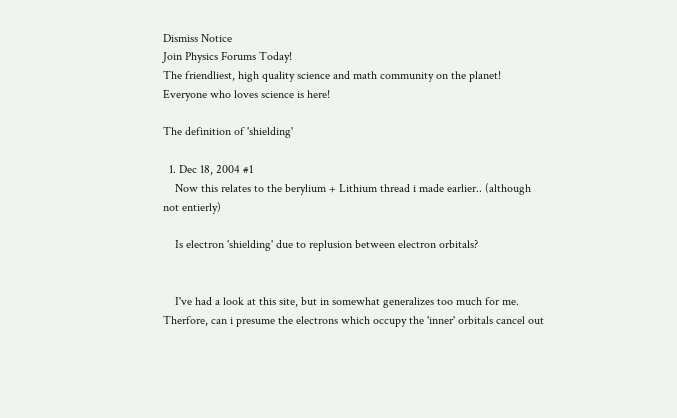Dismiss Notice
Join Physics Forums Today!
The friendliest, high quality science and math community on the planet! Everyone who loves science is here!

The definition of 'shielding'

  1. Dec 18, 2004 #1
    Now this relates to the berylium + Lithium thread i made earlier.. (although not entierly)

    Is electron 'shielding' due to replusion between electron orbitals?


    I've had a look at this site, but in somewhat generalizes too much for me. Therfore, can i presume the electrons which occupy the 'inner' orbitals cancel out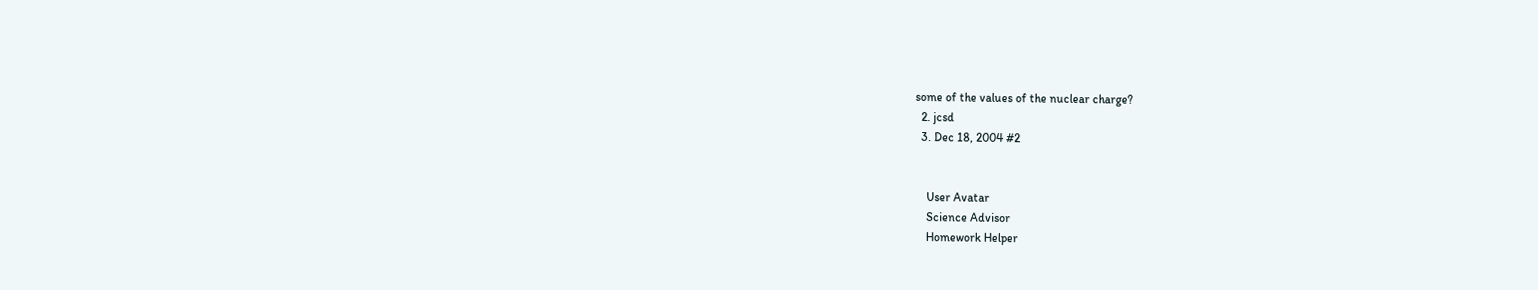some of the values of the nuclear charge?
  2. jcsd
  3. Dec 18, 2004 #2


    User Avatar
    Science Advisor
    Homework Helper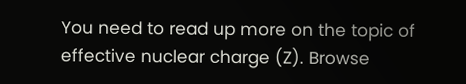You need to read up more on the topic of effective nuclear charge (Z). Browse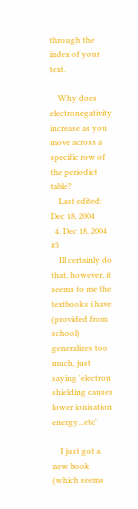through the index of your text.

    Why does electronegativity increase as you move across a specific row of the periodict table?
    Last edited: Dec 18, 2004
  4. Dec 18, 2004 #3
    Ill certainly do that, however, it seems to me the textbooks i have (provided from school) generalizes too much, just saying 'electron shielding causes lower ionisation energy...etc'

    I just got a new book (which seems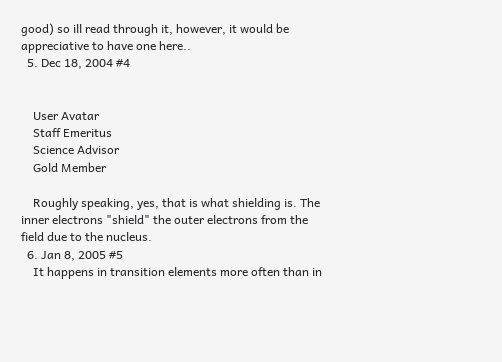good) so ill read through it, however, it would be appreciative to have one here..
  5. Dec 18, 2004 #4


    User Avatar
    Staff Emeritus
    Science Advisor
    Gold Member

    Roughly speaking, yes, that is what shielding is. The inner electrons "shield" the outer electrons from the field due to the nucleus.
  6. Jan 8, 2005 #5
    It happens in transition elements more often than in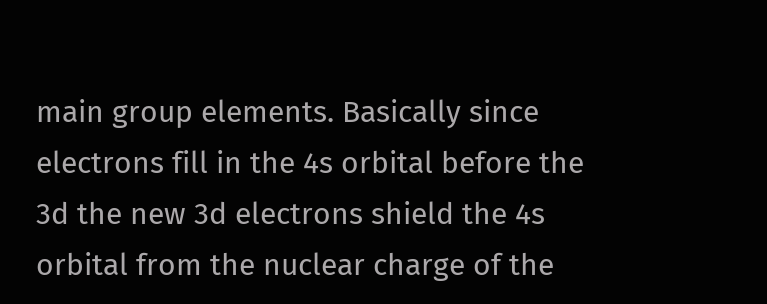main group elements. Basically since electrons fill in the 4s orbital before the 3d the new 3d electrons shield the 4s orbital from the nuclear charge of the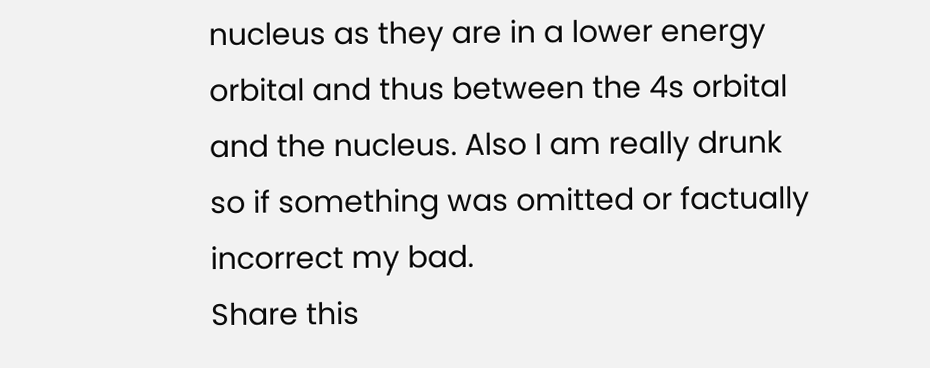nucleus as they are in a lower energy orbital and thus between the 4s orbital and the nucleus. Also I am really drunk so if something was omitted or factually incorrect my bad.
Share this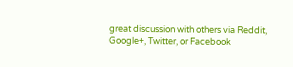great discussion with others via Reddit, Google+, Twitter, or Facebook